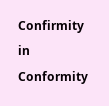Confirmity in Conformity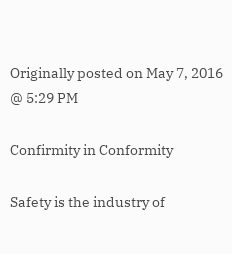Originally posted on May 7, 2016 @ 5:29 PM

Confirmity in Conformity

Safety is the industry of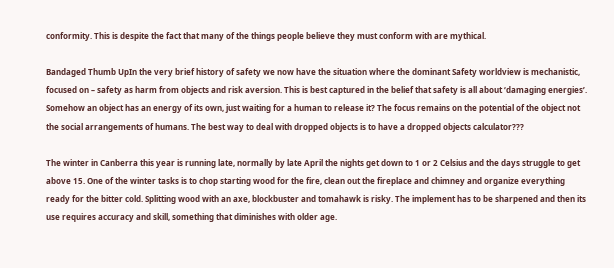conformity. This is despite the fact that many of the things people believe they must conform with are mythical.

Bandaged Thumb UpIn the very brief history of safety we now have the situation where the dominant Safety worldview is mechanistic, focused on – safety as harm from objects and risk aversion. This is best captured in the belief that safety is all about ‘damaging energies’. Somehow an object has an energy of its own, just waiting for a human to release it? The focus remains on the potential of the object not the social arrangements of humans. The best way to deal with dropped objects is to have a dropped objects calculator???

The winter in Canberra this year is running late, normally by late April the nights get down to 1 or 2 Celsius and the days struggle to get above 15. One of the winter tasks is to chop starting wood for the fire, clean out the fireplace and chimney and organize everything ready for the bitter cold. Splitting wood with an axe, blockbuster and tomahawk is risky. The implement has to be sharpened and then its use requires accuracy and skill, something that diminishes with older age.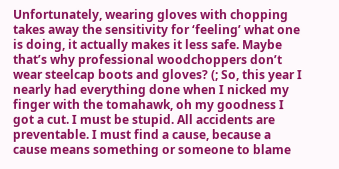Unfortunately, wearing gloves with chopping takes away the sensitivity for ‘feeling’ what one is doing, it actually makes it less safe. Maybe that’s why professional woodchoppers don’t wear steelcap boots and gloves? (; So, this year I nearly had everything done when I nicked my finger with the tomahawk, oh my goodness I got a cut. I must be stupid. All accidents are preventable. I must find a cause, because a cause means something or someone to blame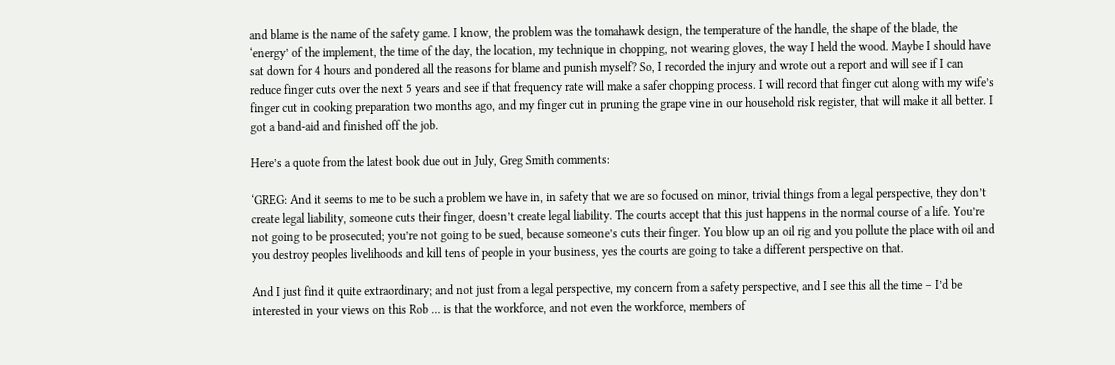and blame is the name of the safety game. I know, the problem was the tomahawk design, the temperature of the handle, the shape of the blade, the ‘energy’ of the implement, the time of the day, the location, my technique in chopping, not wearing gloves, the way I held the wood. Maybe I should have sat down for 4 hours and pondered all the reasons for blame and punish myself? So, I recorded the injury and wrote out a report and will see if I can reduce finger cuts over the next 5 years and see if that frequency rate will make a safer chopping process. I will record that finger cut along with my wife’s finger cut in cooking preparation two months ago, and my finger cut in pruning the grape vine in our household risk register, that will make it all better. I got a band-aid and finished off the job.

Here’s a quote from the latest book due out in July, Greg Smith comments:

‘GREG: And it seems to me to be such a problem we have in, in safety that we are so focused on minor, trivial things from a legal perspective, they don’t create legal liability, someone cuts their finger, doesn’t create legal liability. The courts accept that this just happens in the normal course of a life. You’re not going to be prosecuted; you’re not going to be sued, because someone’s cuts their finger. You blow up an oil rig and you pollute the place with oil and you destroy peoples livelihoods and kill tens of people in your business, yes the courts are going to take a different perspective on that.

And I just find it quite extraordinary; and not just from a legal perspective, my concern from a safety perspective, and I see this all the time – I’d be interested in your views on this Rob … is that the workforce, and not even the workforce, members of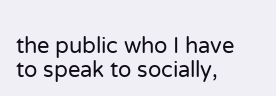the public who I have to speak to socially,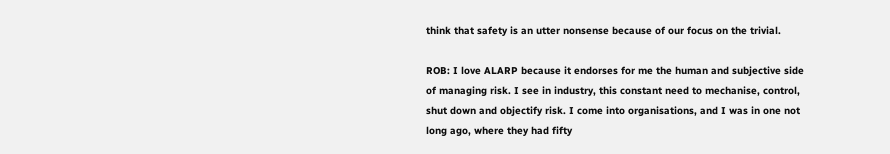think that safety is an utter nonsense because of our focus on the trivial.

ROB: I love ALARP because it endorses for me the human and subjective side of managing risk. I see in industry, this constant need to mechanise, control, shut down and objectify risk. I come into organisations, and I was in one not long ago, where they had fifty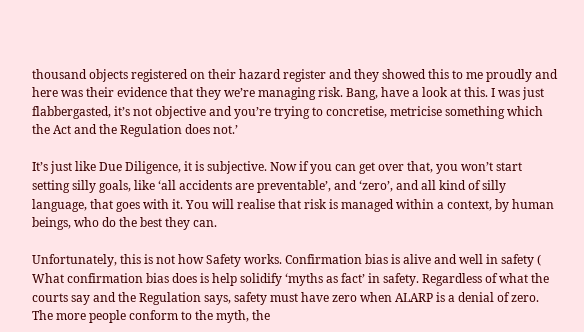thousand objects registered on their hazard register and they showed this to me proudly and here was their evidence that they we’re managing risk. Bang, have a look at this. I was just flabbergasted, it’s not objective and you’re trying to concretise, metricise something which the Act and the Regulation does not.’

It’s just like Due Diligence, it is subjective. Now if you can get over that, you won’t start setting silly goals, like ‘all accidents are preventable’, and ‘zero’, and all kind of silly language, that goes with it. You will realise that risk is managed within a context, by human beings, who do the best they can.

Unfortunately, this is not how Safety works. Confirmation bias is alive and well in safety ( What confirmation bias does is help solidify ‘myths as fact’ in safety. Regardless of what the courts say and the Regulation says, safety must have zero when ALARP is a denial of zero. The more people conform to the myth, the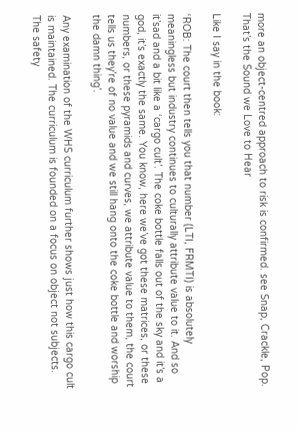more an object-centred approach to risk is confirmed. see Snap, Crackle, Pop. That’s the Sound we Love to Hear

Like I say in the book:

‘ROB: The court then tells you that number (LTI, FRMTI) is absolutely meaningless but industry continues to culturally attribute value to it. And so it’sad and a bit like a ‘cargo cult’. The coke bottle falls out of the sky and it’s a god, it’s exactly the same. You know, here we’ve got these matrices, or these numbers, or these pyramids and curves, we attribute value to them, the court tells us they’re of no value and we still hang onto the coke bottle and worship the damn thing’.

Any examination of the WHS curriculum further shows just how this cargo cult is maintained. The curriculum is founded on a focus on object not subjects. The safety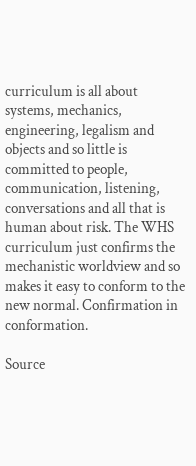curriculum is all about systems, mechanics, engineering, legalism and objects and so little is committed to people, communication, listening, conversations and all that is human about risk. The WHS curriculum just confirms the mechanistic worldview and so makes it easy to conform to the new normal. Confirmation in conformation.

Source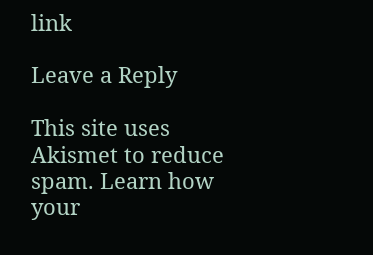link

Leave a Reply

This site uses Akismet to reduce spam. Learn how your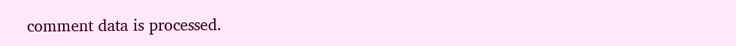comment data is processed.